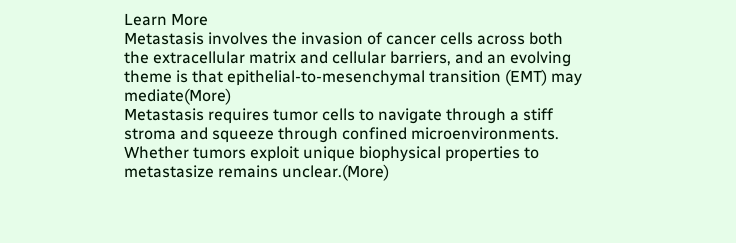Learn More
Metastasis involves the invasion of cancer cells across both the extracellular matrix and cellular barriers, and an evolving theme is that epithelial-to-mesenchymal transition (EMT) may mediate(More)
Metastasis requires tumor cells to navigate through a stiff stroma and squeeze through confined microenvironments. Whether tumors exploit unique biophysical properties to metastasize remains unclear.(More)